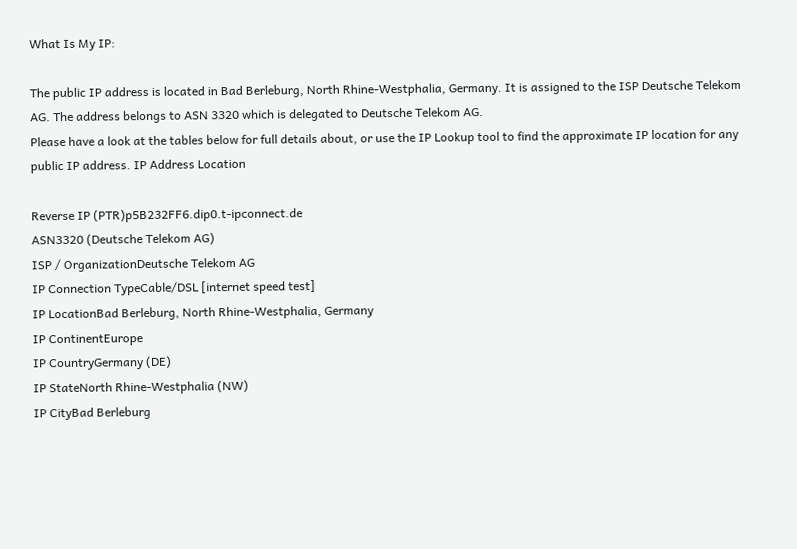What Is My IP:

The public IP address is located in Bad Berleburg, North Rhine-Westphalia, Germany. It is assigned to the ISP Deutsche Telekom AG. The address belongs to ASN 3320 which is delegated to Deutsche Telekom AG.
Please have a look at the tables below for full details about, or use the IP Lookup tool to find the approximate IP location for any public IP address. IP Address Location

Reverse IP (PTR)p5B232FF6.dip0.t-ipconnect.de
ASN3320 (Deutsche Telekom AG)
ISP / OrganizationDeutsche Telekom AG
IP Connection TypeCable/DSL [internet speed test]
IP LocationBad Berleburg, North Rhine-Westphalia, Germany
IP ContinentEurope
IP CountryGermany (DE)
IP StateNorth Rhine-Westphalia (NW)
IP CityBad Berleburg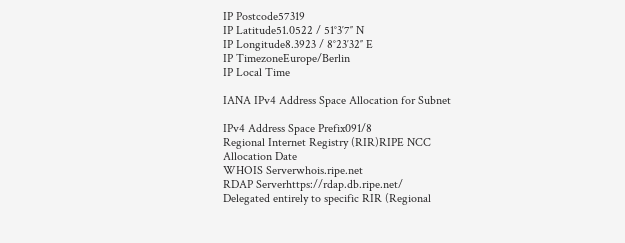IP Postcode57319
IP Latitude51.0522 / 51°3′7″ N
IP Longitude8.3923 / 8°23′32″ E
IP TimezoneEurope/Berlin
IP Local Time

IANA IPv4 Address Space Allocation for Subnet

IPv4 Address Space Prefix091/8
Regional Internet Registry (RIR)RIPE NCC
Allocation Date
WHOIS Serverwhois.ripe.net
RDAP Serverhttps://rdap.db.ripe.net/
Delegated entirely to specific RIR (Regional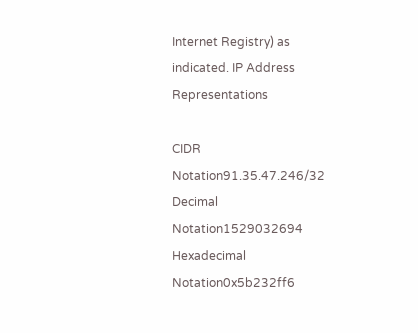Internet Registry) as indicated. IP Address Representations

CIDR Notation91.35.47.246/32
Decimal Notation1529032694
Hexadecimal Notation0x5b232ff6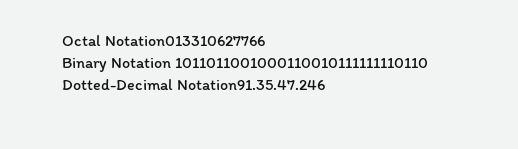Octal Notation013310627766
Binary Notation 1011011001000110010111111110110
Dotted-Decimal Notation91.35.47.246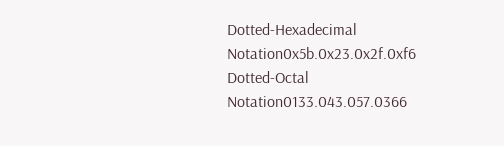Dotted-Hexadecimal Notation0x5b.0x23.0x2f.0xf6
Dotted-Octal Notation0133.043.057.0366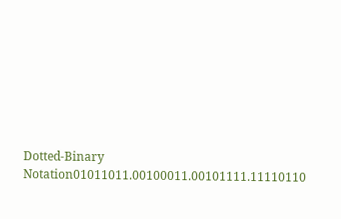Dotted-Binary Notation01011011.00100011.00101111.11110110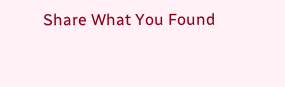Share What You Found